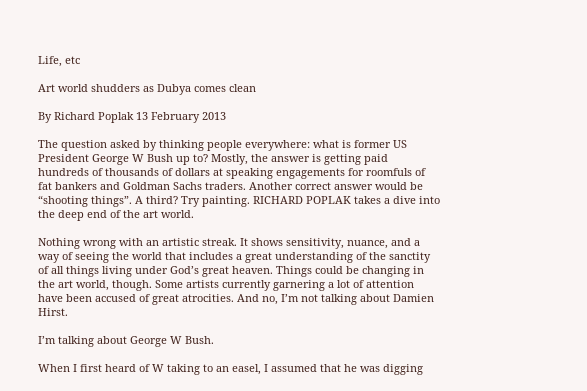Life, etc

Art world shudders as Dubya comes clean

By Richard Poplak 13 February 2013

The question asked by thinking people everywhere: what is former US President George W Bush up to? Mostly, the answer is getting paid hundreds of thousands of dollars at speaking engagements for roomfuls of fat bankers and Goldman Sachs traders. Another correct answer would be “shooting things”. A third? Try painting. RICHARD POPLAK takes a dive into the deep end of the art world.

Nothing wrong with an artistic streak. It shows sensitivity, nuance, and a way of seeing the world that includes a great understanding of the sanctity of all things living under God’s great heaven. Things could be changing in the art world, though. Some artists currently garnering a lot of attention have been accused of great atrocities. And no, I’m not talking about Damien Hirst.

I’m talking about George W Bush.

When I first heard of W taking to an easel, I assumed that he was digging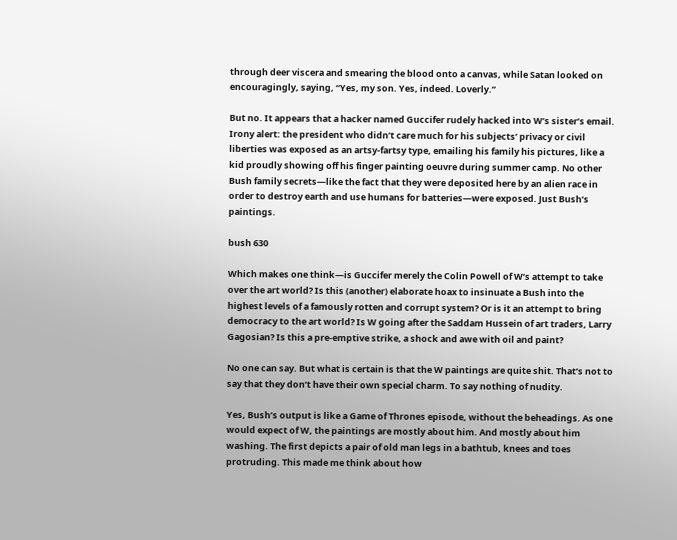through deer viscera and smearing the blood onto a canvas, while Satan looked on encouragingly, saying, “Yes, my son. Yes, indeed. Loverly.”

But no. It appears that a hacker named Guccifer rudely hacked into W’s sister’s email. Irony alert: the president who didn’t care much for his subjects’ privacy or civil liberties was exposed as an artsy-fartsy type, emailing his family his pictures, like a kid proudly showing off his finger painting oeuvre during summer camp. No other Bush family secrets—like the fact that they were deposited here by an alien race in order to destroy earth and use humans for batteries—were exposed. Just Bush’s paintings.

bush 630

Which makes one think—is Guccifer merely the Colin Powell of W’s attempt to take over the art world? Is this (another) elaborate hoax to insinuate a Bush into the highest levels of a famously rotten and corrupt system? Or is it an attempt to bring democracy to the art world? Is W going after the Saddam Hussein of art traders, Larry Gagosian? Is this a pre-emptive strike, a shock and awe with oil and paint?

No one can say. But what is certain is that the W paintings are quite shit. That’s not to say that they don’t have their own special charm. To say nothing of nudity.

Yes, Bush’s output is like a Game of Thrones episode, without the beheadings. As one would expect of W, the paintings are mostly about him. And mostly about him washing. The first depicts a pair of old man legs in a bathtub, knees and toes protruding. This made me think about how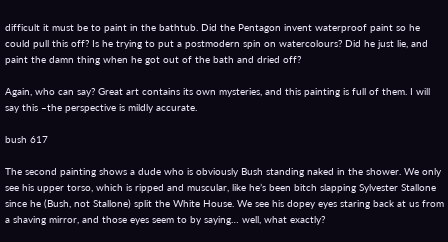difficult it must be to paint in the bathtub. Did the Pentagon invent waterproof paint so he could pull this off? Is he trying to put a postmodern spin on watercolours? Did he just lie, and paint the damn thing when he got out of the bath and dried off?

Again, who can say? Great art contains its own mysteries, and this painting is full of them. I will say this –the perspective is mildly accurate.

bush 617

The second painting shows a dude who is obviously Bush standing naked in the shower. We only see his upper torso, which is ripped and muscular, like he’s been bitch slapping Sylvester Stallone since he (Bush, not Stallone) split the White House. We see his dopey eyes staring back at us from a shaving mirror, and those eyes seem to by saying… well, what exactly?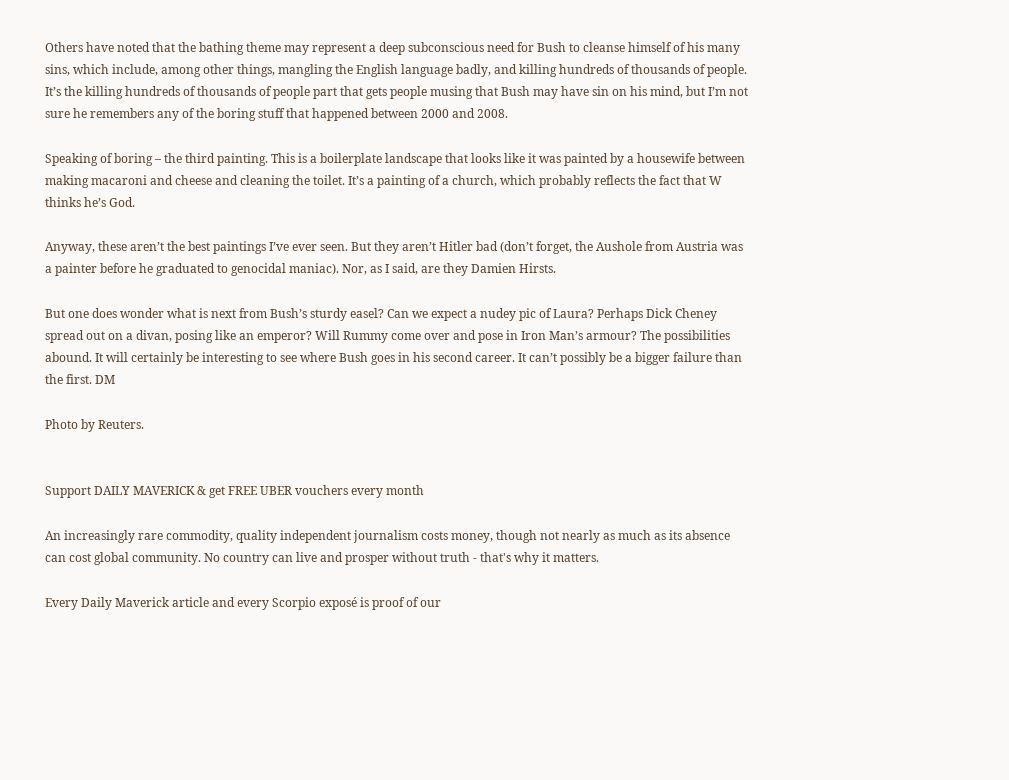Others have noted that the bathing theme may represent a deep subconscious need for Bush to cleanse himself of his many sins, which include, among other things, mangling the English language badly, and killing hundreds of thousands of people. It’s the killing hundreds of thousands of people part that gets people musing that Bush may have sin on his mind, but I’m not sure he remembers any of the boring stuff that happened between 2000 and 2008.

Speaking of boring – the third painting. This is a boilerplate landscape that looks like it was painted by a housewife between making macaroni and cheese and cleaning the toilet. It’s a painting of a church, which probably reflects the fact that W thinks he’s God.

Anyway, these aren’t the best paintings I’ve ever seen. But they aren’t Hitler bad (don’t forget, the Aushole from Austria was a painter before he graduated to genocidal maniac). Nor, as I said, are they Damien Hirsts.

But one does wonder what is next from Bush’s sturdy easel? Can we expect a nudey pic of Laura? Perhaps Dick Cheney spread out on a divan, posing like an emperor? Will Rummy come over and pose in Iron Man’s armour? The possibilities abound. It will certainly be interesting to see where Bush goes in his second career. It can’t possibly be a bigger failure than the first. DM

Photo by Reuters.


Support DAILY MAVERICK & get FREE UBER vouchers every month

An increasingly rare commodity, quality independent journalism costs money, though not nearly as much as its absence can cost global community. No country can live and prosper without truth - that's why it matters.

Every Daily Maverick article and every Scorpio exposé is proof of our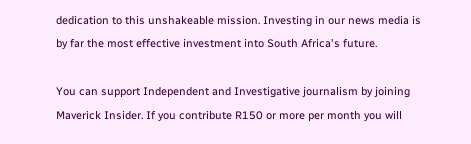dedication to this unshakeable mission. Investing in our news media is by far the most effective investment into South Africa's future.

You can support Independent and Investigative journalism by joining Maverick Insider. If you contribute R150 or more per month you will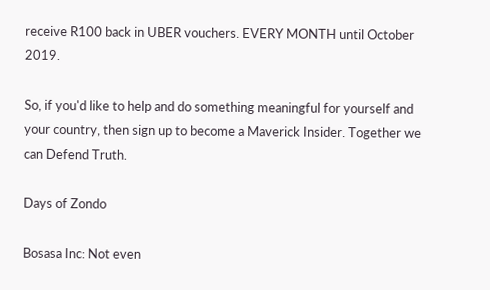receive R100 back in UBER vouchers. EVERY MONTH until October 2019.

So, if you'd like to help and do something meaningful for yourself and your country, then sign up to become a Maverick Insider. Together we can Defend Truth.

Days of Zondo

Bosasa Inc: Not even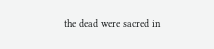the dead were sacred in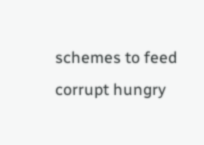schemes to feed corrupt hungry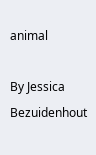animal

By Jessica Bezuidenhout